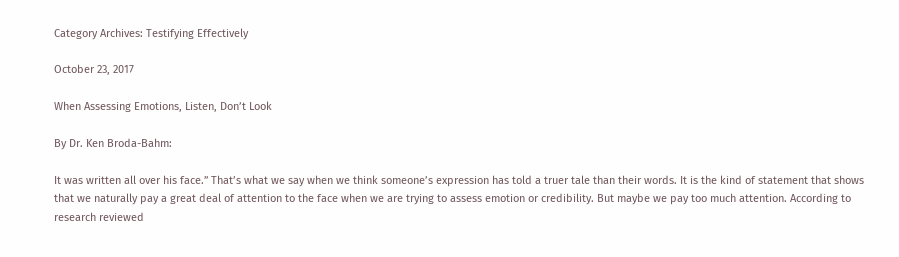Category Archives: Testifying Effectively

October 23, 2017

When Assessing Emotions, Listen, Don’t Look

By Dr. Ken Broda-Bahm:

It was written all over his face.” That’s what we say when we think someone’s expression has told a truer tale than their words. It is the kind of statement that shows that we naturally pay a great deal of attention to the face when we are trying to assess emotion or credibility. But maybe we pay too much attention. According to research reviewed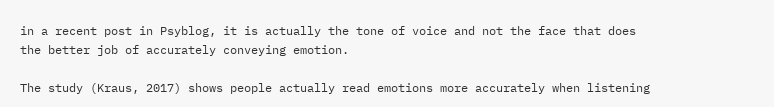in a recent post in Psyblog, it is actually the tone of voice and not the face that does the better job of accurately conveying emotion.

The study (Kraus, 2017) shows people actually read emotions more accurately when listening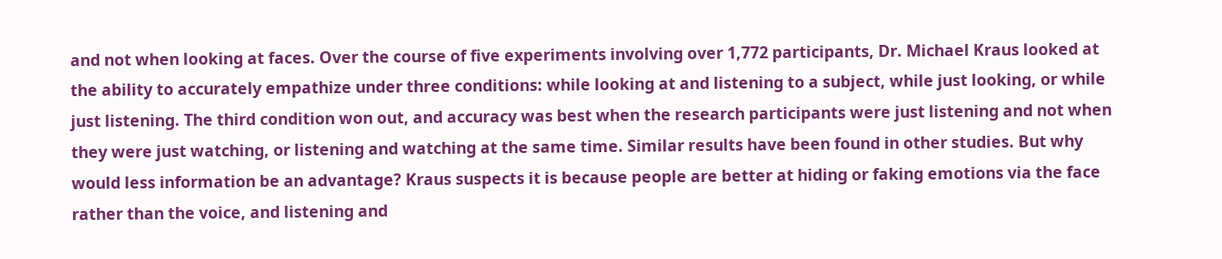and not when looking at faces. Over the course of five experiments involving over 1,772 participants, Dr. Michael Kraus looked at the ability to accurately empathize under three conditions: while looking at and listening to a subject, while just looking, or while just listening. The third condition won out, and accuracy was best when the research participants were just listening and not when they were just watching, or listening and watching at the same time. Similar results have been found in other studies. But why would less information be an advantage? Kraus suspects it is because people are better at hiding or faking emotions via the face rather than the voice, and listening and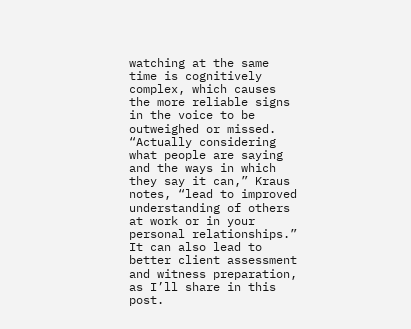watching at the same time is cognitively complex, which causes the more reliable signs in the voice to be outweighed or missed. “Actually considering what people are saying and the ways in which they say it can,” Kraus notes, “lead to improved understanding of others at work or in your personal relationships.” It can also lead to better client assessment and witness preparation, as I’ll share in this post.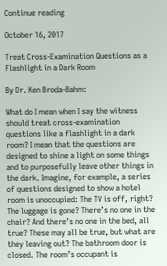Continue reading

October 16, 2017

Treat Cross-Examination Questions as a Flashlight in a Dark Room

By Dr. Ken Broda-Bahm:

What do I mean when I say the witness should treat cross-examination questions like a flashlight in a dark room? I mean that the questions are designed to shine a light on some things and to purposefully leave other things in the dark. Imagine, for example, a series of questions designed to show a hotel room is unoccupied: The TV is off, right? The luggage is gone? There’s no one in the chair? And there’s no one in the bed, all true? These may all be true, but what are they leaving out? The bathroom door is closed. The room’s occupant is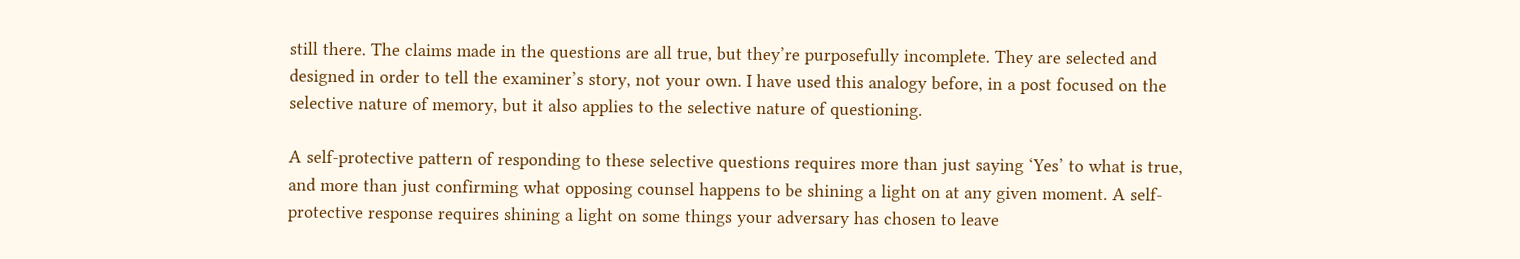still there. The claims made in the questions are all true, but they’re purposefully incomplete. They are selected and designed in order to tell the examiner’s story, not your own. I have used this analogy before, in a post focused on the selective nature of memory, but it also applies to the selective nature of questioning.

A self-protective pattern of responding to these selective questions requires more than just saying ‘Yes’ to what is true, and more than just confirming what opposing counsel happens to be shining a light on at any given moment. A self-protective response requires shining a light on some things your adversary has chosen to leave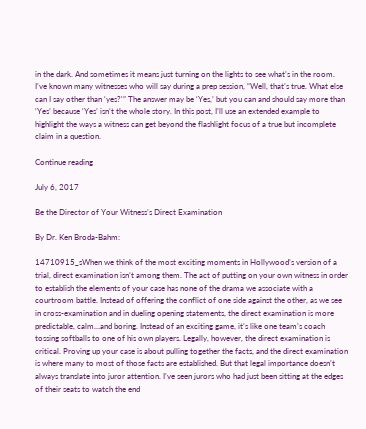in the dark. And sometimes it means just turning on the lights to see what’s in the room. I’ve known many witnesses who will say during a prep session, “Well, that’s true. What else can I say other than ‘yes?'” The answer may be ‘Yes,’ but you can and should say more than ‘Yes’ because ‘Yes’ isn’t the whole story. In this post, I’ll use an extended example to highlight the ways a witness can get beyond the flashlight focus of a true but incomplete claim in a question.

Continue reading

July 6, 2017

Be the Director of Your Witness’s Direct Examination

By Dr. Ken Broda-Bahm:

14710915_sWhen we think of the most exciting moments in Hollywood’s version of a trial, direct examination isn’t among them. The act of putting on your own witness in order to establish the elements of your case has none of the drama we associate with a courtroom battle. Instead of offering the conflict of one side against the other, as we see in cross-examination and in dueling opening statements, the direct examination is more predictable, calm…and boring. Instead of an exciting game, it’s like one team’s coach tossing softballs to one of his own players. Legally, however, the direct examination is critical. Proving up your case is about pulling together the facts, and the direct examination is where many to most of those facts are established. But that legal importance doesn’t always translate into juror attention. I’ve seen jurors who had just been sitting at the edges of their seats to watch the end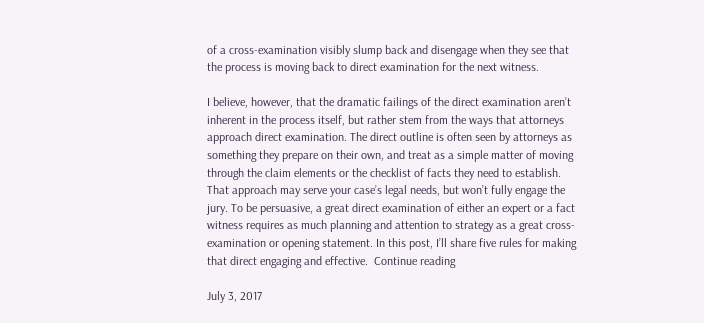of a cross-examination visibly slump back and disengage when they see that the process is moving back to direct examination for the next witness.

I believe, however, that the dramatic failings of the direct examination aren’t inherent in the process itself, but rather stem from the ways that attorneys approach direct examination. The direct outline is often seen by attorneys as something they prepare on their own, and treat as a simple matter of moving through the claim elements or the checklist of facts they need to establish. That approach may serve your case’s legal needs, but won’t fully engage the jury. To be persuasive, a great direct examination of either an expert or a fact witness requires as much planning and attention to strategy as a great cross-examination or opening statement. In this post, I’ll share five rules for making that direct engaging and effective.  Continue reading

July 3, 2017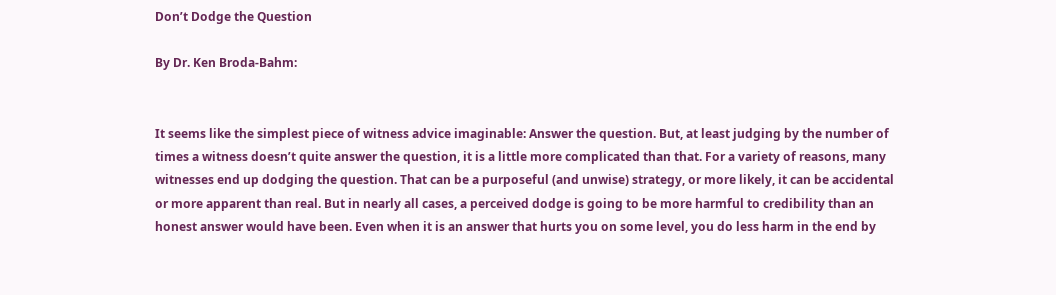Don’t Dodge the Question

By Dr. Ken Broda-Bahm:


It seems like the simplest piece of witness advice imaginable: Answer the question. But, at least judging by the number of times a witness doesn’t quite answer the question, it is a little more complicated than that. For a variety of reasons, many witnesses end up dodging the question. That can be a purposeful (and unwise) strategy, or more likely, it can be accidental or more apparent than real. But in nearly all cases, a perceived dodge is going to be more harmful to credibility than an honest answer would have been. Even when it is an answer that hurts you on some level, you do less harm in the end by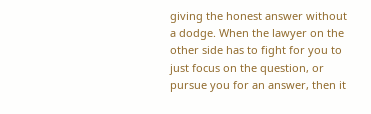giving the honest answer without a dodge. When the lawyer on the other side has to fight for you to just focus on the question, or pursue you for an answer, then it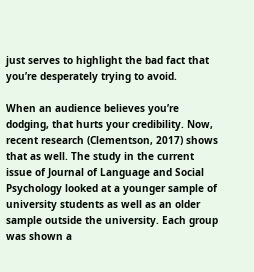just serves to highlight the bad fact that you’re desperately trying to avoid.

When an audience believes you’re dodging, that hurts your credibility. Now, recent research (Clementson, 2017) shows that as well. The study in the current issue of Journal of Language and Social Psychology looked at a younger sample of university students as well as an older sample outside the university. Each group was shown a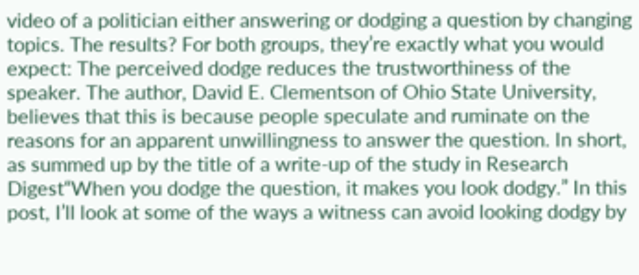video of a politician either answering or dodging a question by changing topics. The results? For both groups, they’re exactly what you would expect: The perceived dodge reduces the trustworthiness of the speaker. The author, David E. Clementson of Ohio State University, believes that this is because people speculate and ruminate on the reasons for an apparent unwillingness to answer the question. In short, as summed up by the title of a write-up of the study in Research Digest“When you dodge the question, it makes you look dodgy.” In this post, I’ll look at some of the ways a witness can avoid looking dodgy by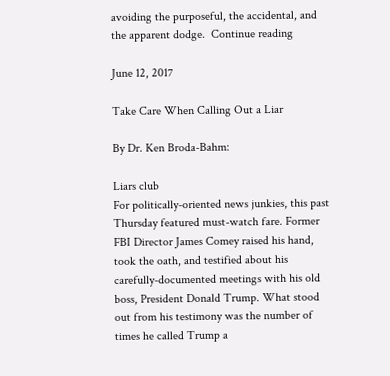avoiding the purposeful, the accidental, and the apparent dodge.  Continue reading

June 12, 2017

Take Care When Calling Out a Liar

By Dr. Ken Broda-Bahm:

Liars club
For politically-oriented news junkies, this past Thursday featured must-watch fare. Former FBI Director James Comey raised his hand, took the oath, and testified about his carefully-documented meetings with his old boss, President Donald Trump. What stood out from his testimony was the number of times he called Trump a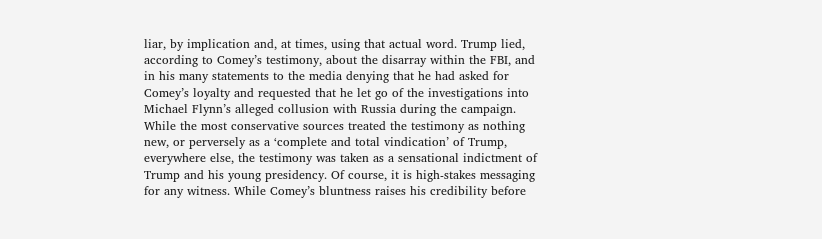liar, by implication and, at times, using that actual word. Trump lied, according to Comey’s testimony, about the disarray within the FBI, and in his many statements to the media denying that he had asked for Comey’s loyalty and requested that he let go of the investigations into Michael Flynn’s alleged collusion with Russia during the campaign. While the most conservative sources treated the testimony as nothing new, or perversely as a ‘complete and total vindication’ of Trump, everywhere else, the testimony was taken as a sensational indictment of Trump and his young presidency. Of course, it is high-stakes messaging for any witness. While Comey’s bluntness raises his credibility before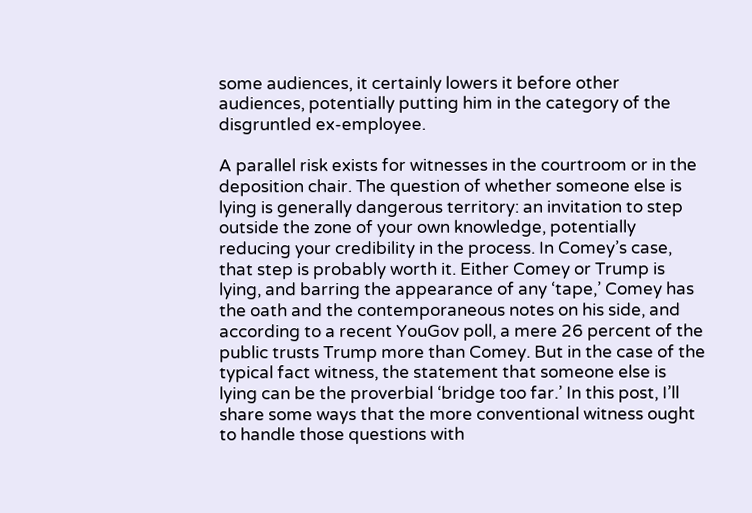some audiences, it certainly lowers it before other audiences, potentially putting him in the category of the disgruntled ex-employee.

A parallel risk exists for witnesses in the courtroom or in the deposition chair. The question of whether someone else is lying is generally dangerous territory: an invitation to step outside the zone of your own knowledge, potentially reducing your credibility in the process. In Comey’s case, that step is probably worth it. Either Comey or Trump is lying, and barring the appearance of any ‘tape,’ Comey has the oath and the contemporaneous notes on his side, and according to a recent YouGov poll, a mere 26 percent of the public trusts Trump more than Comey. But in the case of the typical fact witness, the statement that someone else is lying can be the proverbial ‘bridge too far.’ In this post, I’ll share some ways that the more conventional witness ought to handle those questions with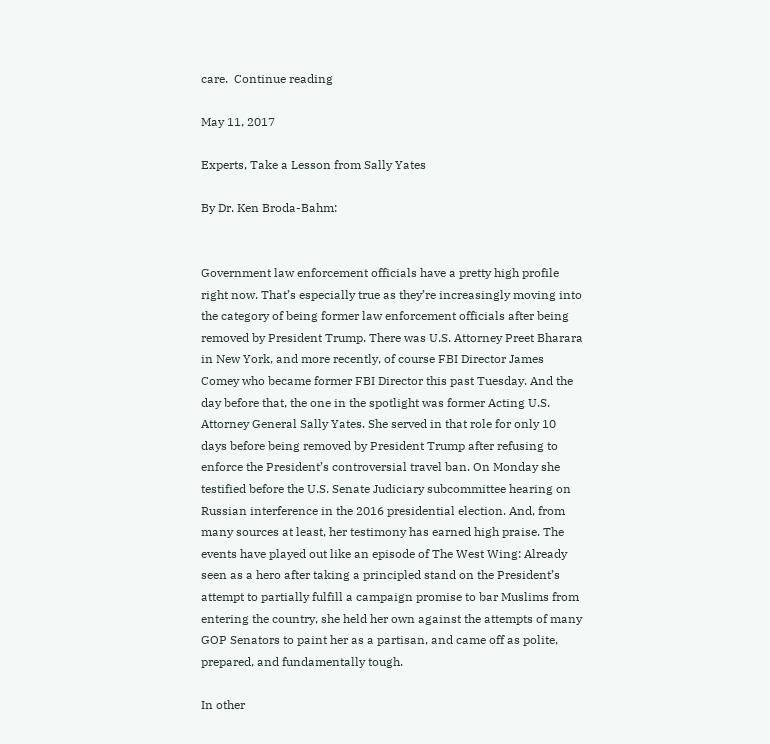care.  Continue reading

May 11, 2017

Experts, Take a Lesson from Sally Yates

By Dr. Ken Broda-Bahm:


Government law enforcement officials have a pretty high profile right now. That’s especially true as they’re increasingly moving into the category of being former law enforcement officials after being removed by President Trump. There was U.S. Attorney Preet Bharara in New York, and more recently, of course FBI Director James Comey who became former FBI Director this past Tuesday. And the day before that, the one in the spotlight was former Acting U.S. Attorney General Sally Yates. She served in that role for only 10 days before being removed by President Trump after refusing to enforce the President’s controversial travel ban. On Monday she testified before the U.S. Senate Judiciary subcommittee hearing on Russian interference in the 2016 presidential election. And, from many sources at least, her testimony has earned high praise. The events have played out like an episode of The West Wing: Already seen as a hero after taking a principled stand on the President’s attempt to partially fulfill a campaign promise to bar Muslims from entering the country, she held her own against the attempts of many GOP Senators to paint her as a partisan, and came off as polite, prepared, and fundamentally tough.

In other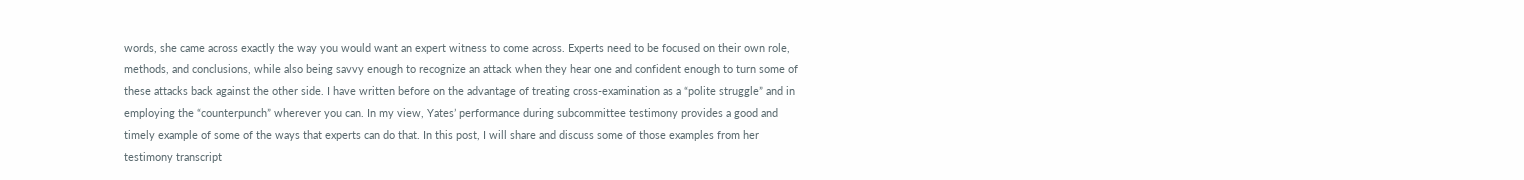words, she came across exactly the way you would want an expert witness to come across. Experts need to be focused on their own role, methods, and conclusions, while also being savvy enough to recognize an attack when they hear one and confident enough to turn some of these attacks back against the other side. I have written before on the advantage of treating cross-examination as a “polite struggle” and in employing the “counterpunch” wherever you can. In my view, Yates’ performance during subcommittee testimony provides a good and timely example of some of the ways that experts can do that. In this post, I will share and discuss some of those examples from her testimony transcript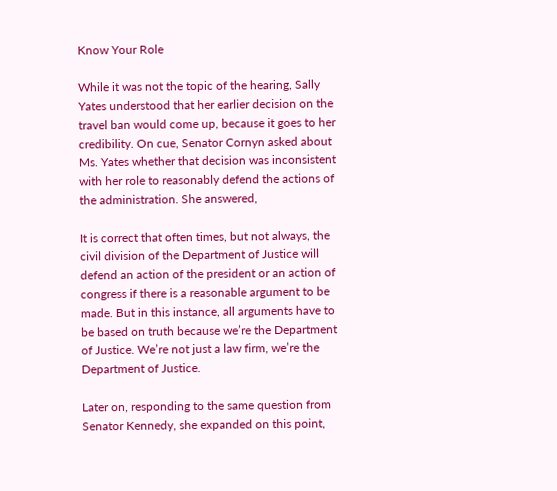Know Your Role

While it was not the topic of the hearing, Sally Yates understood that her earlier decision on the travel ban would come up, because it goes to her credibility. On cue, Senator Cornyn asked about Ms. Yates whether that decision was inconsistent with her role to reasonably defend the actions of the administration. She answered,

It is correct that often times, but not always, the civil division of the Department of Justice will defend an action of the president or an action of congress if there is a reasonable argument to be made. But in this instance, all arguments have to be based on truth because we’re the Department of Justice. We’re not just a law firm, we’re the Department of Justice.

Later on, responding to the same question from Senator Kennedy, she expanded on this point,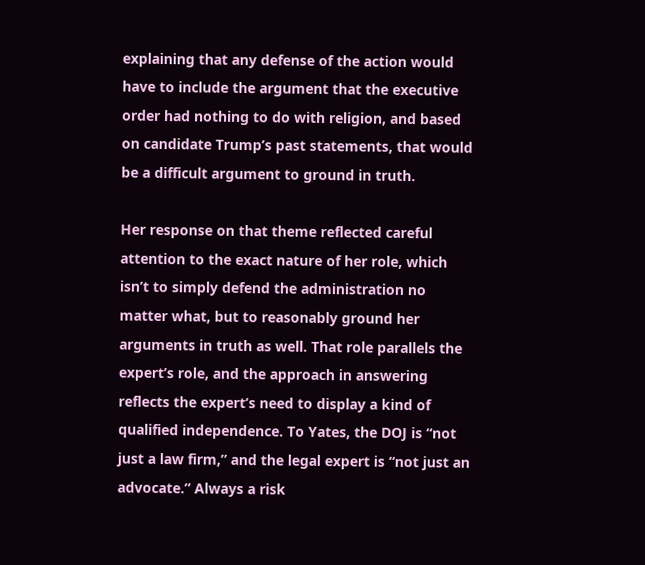explaining that any defense of the action would have to include the argument that the executive order had nothing to do with religion, and based on candidate Trump’s past statements, that would be a difficult argument to ground in truth.

Her response on that theme reflected careful attention to the exact nature of her role, which isn’t to simply defend the administration no matter what, but to reasonably ground her arguments in truth as well. That role parallels the expert’s role, and the approach in answering reflects the expert’s need to display a kind of qualified independence. To Yates, the DOJ is “not just a law firm,” and the legal expert is “not just an advocate.” Always a risk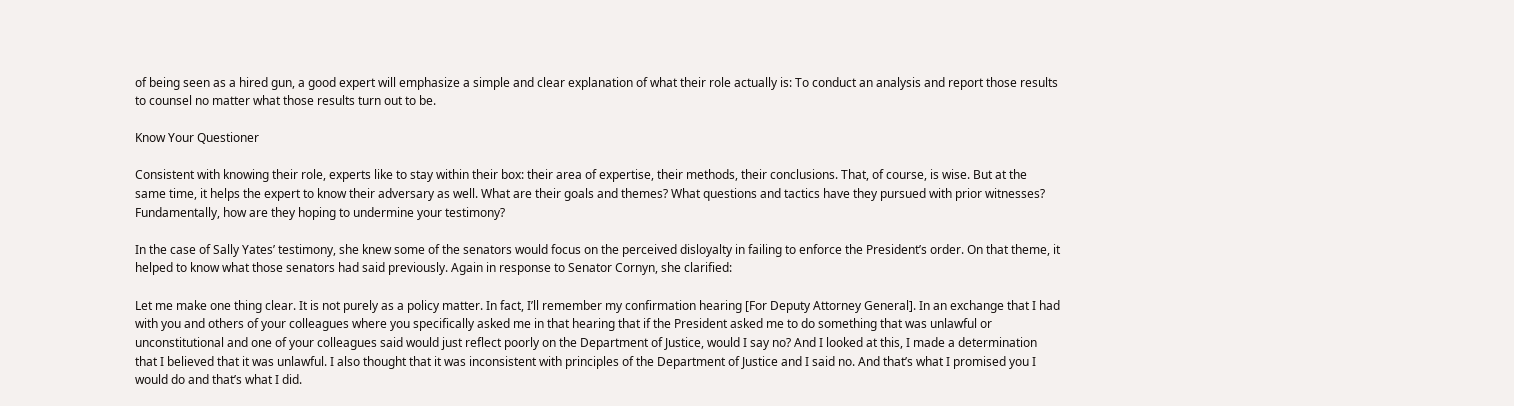of being seen as a hired gun, a good expert will emphasize a simple and clear explanation of what their role actually is: To conduct an analysis and report those results to counsel no matter what those results turn out to be.

Know Your Questioner

Consistent with knowing their role, experts like to stay within their box: their area of expertise, their methods, their conclusions. That, of course, is wise. But at the same time, it helps the expert to know their adversary as well. What are their goals and themes? What questions and tactics have they pursued with prior witnesses? Fundamentally, how are they hoping to undermine your testimony?

In the case of Sally Yates’ testimony, she knew some of the senators would focus on the perceived disloyalty in failing to enforce the President’s order. On that theme, it helped to know what those senators had said previously. Again in response to Senator Cornyn, she clarified:

Let me make one thing clear. It is not purely as a policy matter. In fact, I’ll remember my confirmation hearing [For Deputy Attorney General]. In an exchange that I had with you and others of your colleagues where you specifically asked me in that hearing that if the President asked me to do something that was unlawful or unconstitutional and one of your colleagues said would just reflect poorly on the Department of Justice, would I say no? And I looked at this, I made a determination that I believed that it was unlawful. I also thought that it was inconsistent with principles of the Department of Justice and I said no. And that’s what I promised you I would do and that’s what I did.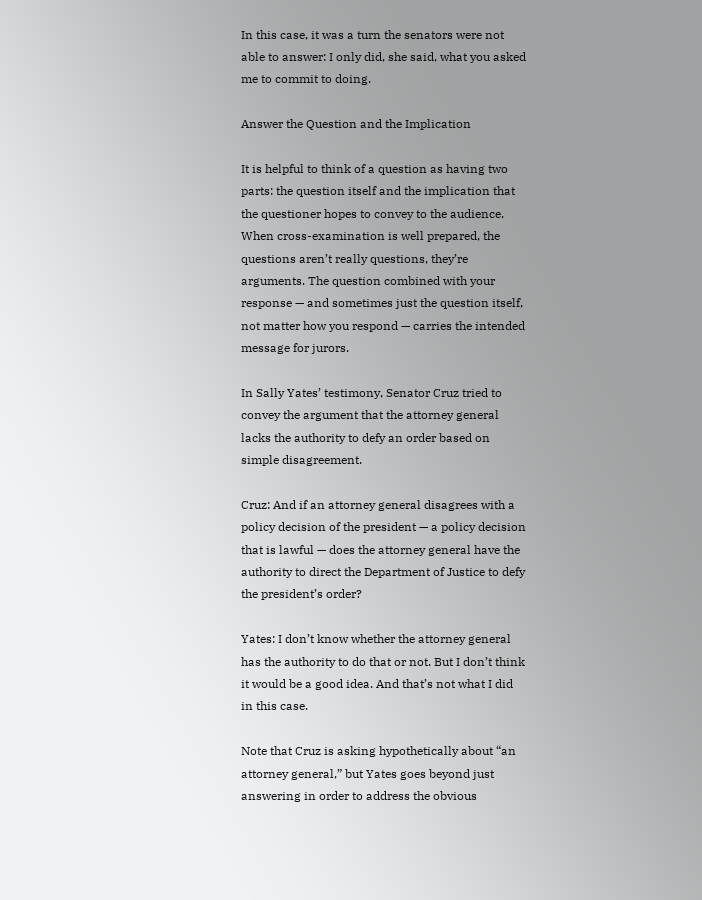In this case, it was a turn the senators were not able to answer: I only did, she said, what you asked me to commit to doing.

Answer the Question and the Implication

It is helpful to think of a question as having two parts: the question itself and the implication that the questioner hopes to convey to the audience. When cross-examination is well prepared, the questions aren’t really questions, they’re arguments. The question combined with your response — and sometimes just the question itself, not matter how you respond — carries the intended message for jurors.

In Sally Yates’ testimony, Senator Cruz tried to convey the argument that the attorney general lacks the authority to defy an order based on simple disagreement.

Cruz: And if an attorney general disagrees with a policy decision of the president — a policy decision that is lawful — does the attorney general have the authority to direct the Department of Justice to defy the president’s order?

Yates: I don’t know whether the attorney general has the authority to do that or not. But I don’t think it would be a good idea. And that’s not what I did in this case.

Note that Cruz is asking hypothetically about “an attorney general,” but Yates goes beyond just answering in order to address the obvious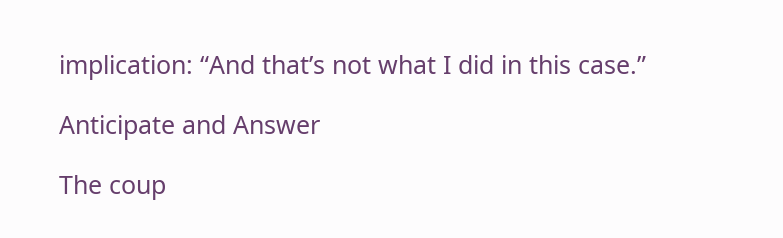implication: “And that’s not what I did in this case.”

Anticipate and Answer

The coup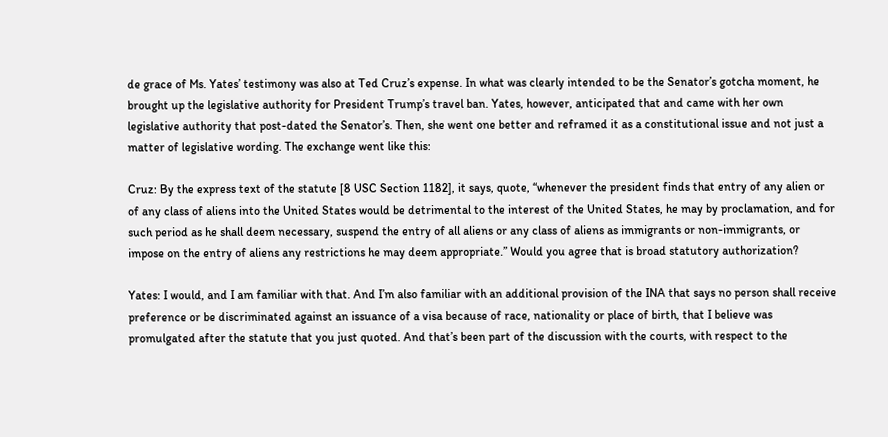de grace of Ms. Yates’ testimony was also at Ted Cruz’s expense. In what was clearly intended to be the Senator’s gotcha moment, he brought up the legislative authority for President Trump’s travel ban. Yates, however, anticipated that and came with her own legislative authority that post-dated the Senator’s. Then, she went one better and reframed it as a constitutional issue and not just a matter of legislative wording. The exchange went like this:

Cruz: By the express text of the statute [8 USC Section 1182], it says, quote, “whenever the president finds that entry of any alien or of any class of aliens into the United States would be detrimental to the interest of the United States, he may by proclamation, and for such period as he shall deem necessary, suspend the entry of all aliens or any class of aliens as immigrants or non-immigrants, or impose on the entry of aliens any restrictions he may deem appropriate.” Would you agree that is broad statutory authorization?

Yates: I would, and I am familiar with that. And I’m also familiar with an additional provision of the INA that says no person shall receive preference or be discriminated against an issuance of a visa because of race, nationality or place of birth, that I believe was promulgated after the statute that you just quoted. And that’s been part of the discussion with the courts, with respect to the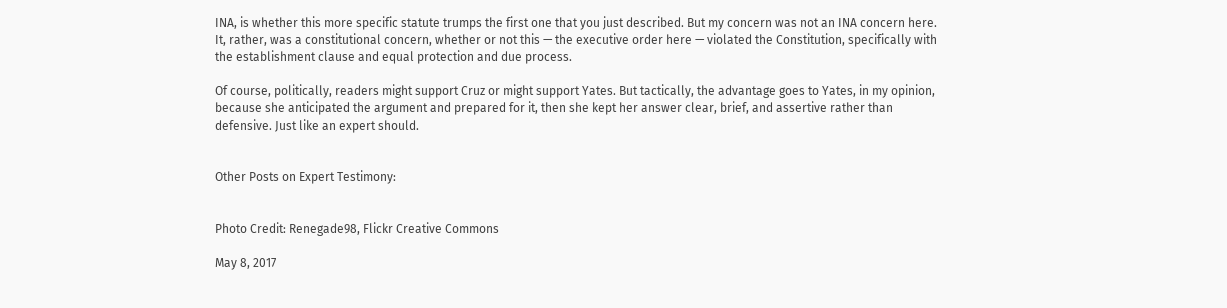INA, is whether this more specific statute trumps the first one that you just described. But my concern was not an INA concern here. It, rather, was a constitutional concern, whether or not this — the executive order here — violated the Constitution, specifically with the establishment clause and equal protection and due process.

Of course, politically, readers might support Cruz or might support Yates. But tactically, the advantage goes to Yates, in my opinion, because she anticipated the argument and prepared for it, then she kept her answer clear, brief, and assertive rather than defensive. Just like an expert should.


Other Posts on Expert Testimony:


Photo Credit: Renegade98, Flickr Creative Commons

May 8, 2017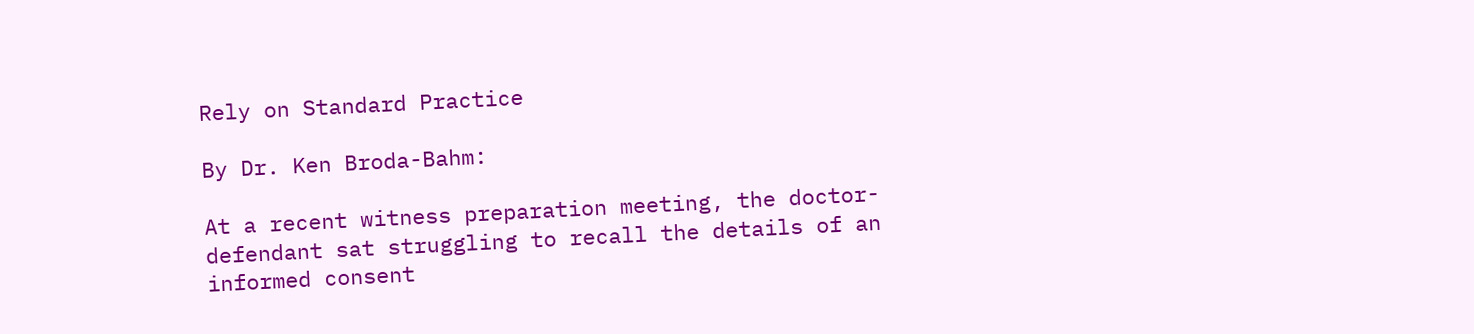Rely on Standard Practice

By Dr. Ken Broda-Bahm:

At a recent witness preparation meeting, the doctor-defendant sat struggling to recall the details of an informed consent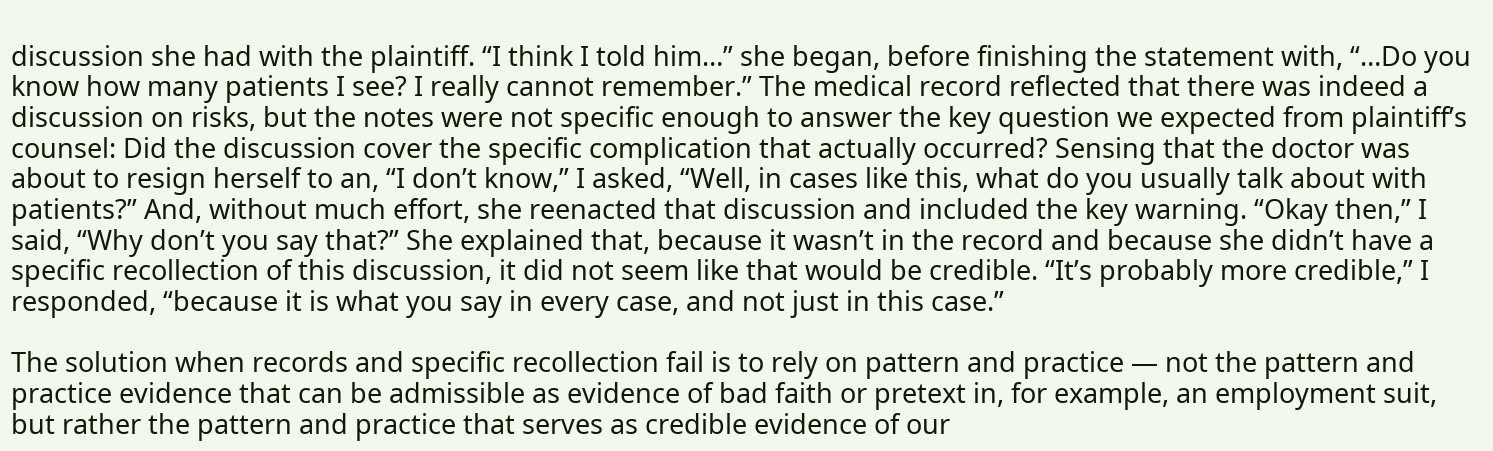discussion she had with the plaintiff. “I think I told him…” she began, before finishing the statement with, “…Do you know how many patients I see? I really cannot remember.” The medical record reflected that there was indeed a discussion on risks, but the notes were not specific enough to answer the key question we expected from plaintiff’s counsel: Did the discussion cover the specific complication that actually occurred? Sensing that the doctor was about to resign herself to an, “I don’t know,” I asked, “Well, in cases like this, what do you usually talk about with patients?” And, without much effort, she reenacted that discussion and included the key warning. “Okay then,” I said, “Why don’t you say that?” She explained that, because it wasn’t in the record and because she didn’t have a specific recollection of this discussion, it did not seem like that would be credible. “It’s probably more credible,” I responded, “because it is what you say in every case, and not just in this case.”

The solution when records and specific recollection fail is to rely on pattern and practice — not the pattern and practice evidence that can be admissible as evidence of bad faith or pretext in, for example, an employment suit, but rather the pattern and practice that serves as credible evidence of our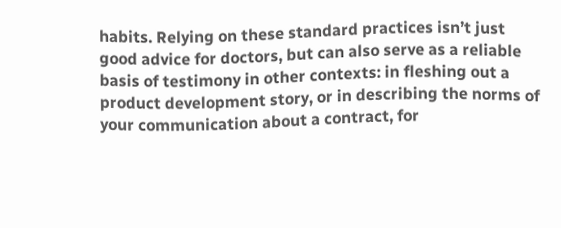habits. Relying on these standard practices isn’t just good advice for doctors, but can also serve as a reliable basis of testimony in other contexts: in fleshing out a product development story, or in describing the norms of your communication about a contract, for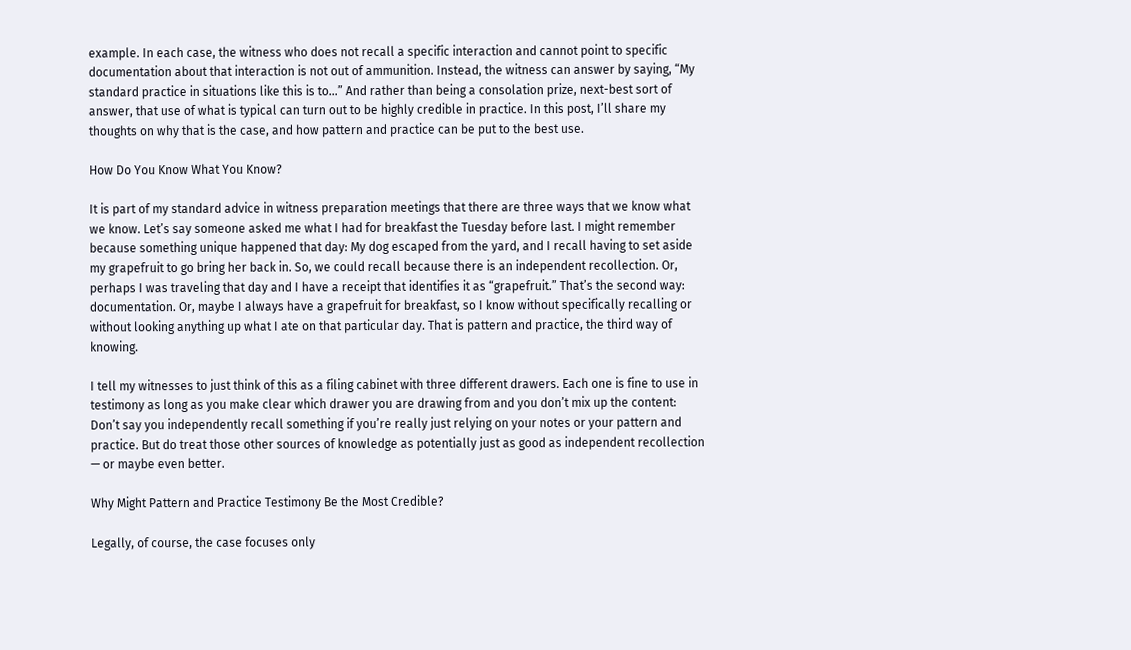example. In each case, the witness who does not recall a specific interaction and cannot point to specific documentation about that interaction is not out of ammunition. Instead, the witness can answer by saying, “My standard practice in situations like this is to…” And rather than being a consolation prize, next-best sort of answer, that use of what is typical can turn out to be highly credible in practice. In this post, I’ll share my thoughts on why that is the case, and how pattern and practice can be put to the best use.

How Do You Know What You Know?

It is part of my standard advice in witness preparation meetings that there are three ways that we know what we know. Let’s say someone asked me what I had for breakfast the Tuesday before last. I might remember because something unique happened that day: My dog escaped from the yard, and I recall having to set aside my grapefruit to go bring her back in. So, we could recall because there is an independent recollection. Or, perhaps I was traveling that day and I have a receipt that identifies it as “grapefruit.” That’s the second way: documentation. Or, maybe I always have a grapefruit for breakfast, so I know without specifically recalling or without looking anything up what I ate on that particular day. That is pattern and practice, the third way of knowing.

I tell my witnesses to just think of this as a filing cabinet with three different drawers. Each one is fine to use in testimony as long as you make clear which drawer you are drawing from and you don’t mix up the content: Don’t say you independently recall something if you’re really just relying on your notes or your pattern and practice. But do treat those other sources of knowledge as potentially just as good as independent recollection — or maybe even better.

Why Might Pattern and Practice Testimony Be the Most Credible?

Legally, of course, the case focuses only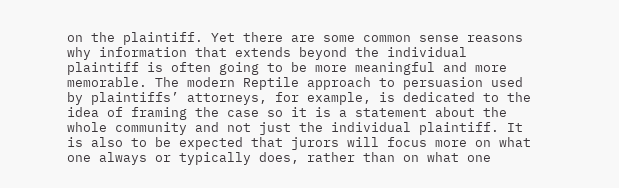on the plaintiff. Yet there are some common sense reasons why information that extends beyond the individual plaintiff is often going to be more meaningful and more memorable. The modern Reptile approach to persuasion used by plaintiffs’ attorneys, for example, is dedicated to the idea of framing the case so it is a statement about the whole community and not just the individual plaintiff. It is also to be expected that jurors will focus more on what one always or typically does, rather than on what one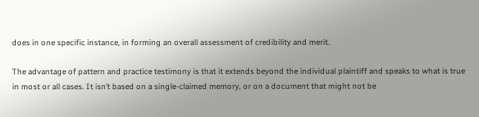does in one specific instance, in forming an overall assessment of credibility and merit.

The advantage of pattern and practice testimony is that it extends beyond the individual plaintiff and speaks to what is true in most or all cases. It isn’t based on a single-claimed memory, or on a document that might not be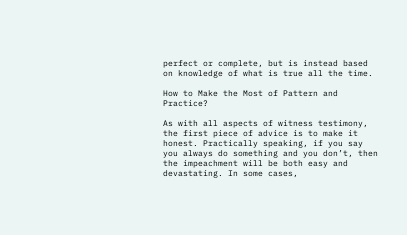perfect or complete, but is instead based on knowledge of what is true all the time.

How to Make the Most of Pattern and Practice?

As with all aspects of witness testimony, the first piece of advice is to make it honest. Practically speaking, if you say you always do something and you don’t, then the impeachment will be both easy and devastating. In some cases,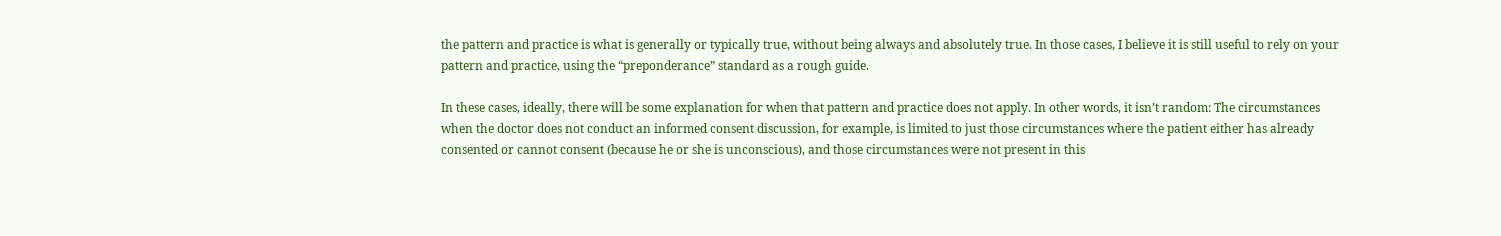the pattern and practice is what is generally or typically true, without being always and absolutely true. In those cases, I believe it is still useful to rely on your pattern and practice, using the “preponderance” standard as a rough guide.

In these cases, ideally, there will be some explanation for when that pattern and practice does not apply. In other words, it isn’t random: The circumstances when the doctor does not conduct an informed consent discussion, for example, is limited to just those circumstances where the patient either has already consented or cannot consent (because he or she is unconscious), and those circumstances were not present in this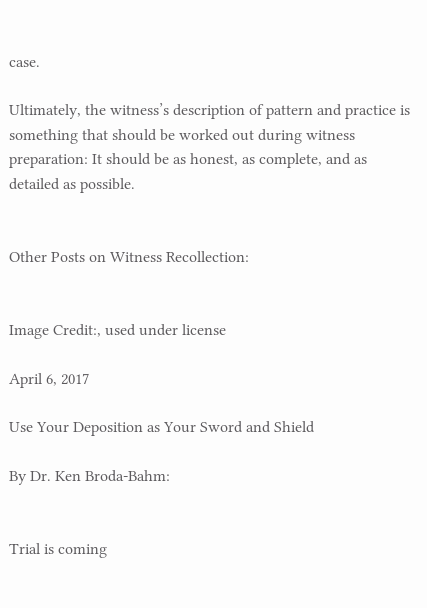case.

Ultimately, the witness’s description of pattern and practice is something that should be worked out during witness preparation: It should be as honest, as complete, and as detailed as possible.


Other Posts on Witness Recollection:


Image Credit:, used under license

April 6, 2017

Use Your Deposition as Your Sword and Shield

By Dr. Ken Broda-Bahm:


Trial is coming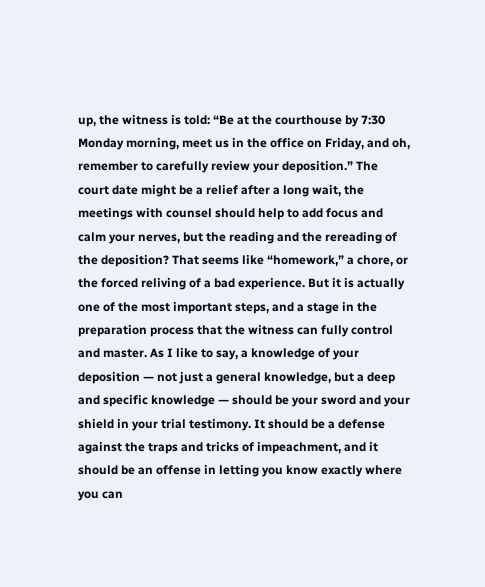up, the witness is told: “Be at the courthouse by 7:30 Monday morning, meet us in the office on Friday, and oh, remember to carefully review your deposition.” The court date might be a relief after a long wait, the meetings with counsel should help to add focus and calm your nerves, but the reading and the rereading of the deposition? That seems like “homework,” a chore, or the forced reliving of a bad experience. But it is actually one of the most important steps, and a stage in the preparation process that the witness can fully control and master. As I like to say, a knowledge of your deposition — not just a general knowledge, but a deep and specific knowledge — should be your sword and your shield in your trial testimony. It should be a defense against the traps and tricks of impeachment, and it should be an offense in letting you know exactly where you can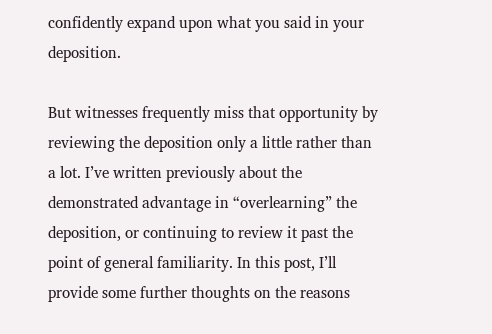confidently expand upon what you said in your deposition.

But witnesses frequently miss that opportunity by reviewing the deposition only a little rather than a lot. I’ve written previously about the demonstrated advantage in “overlearning” the deposition, or continuing to review it past the point of general familiarity. In this post, I’ll provide some further thoughts on the reasons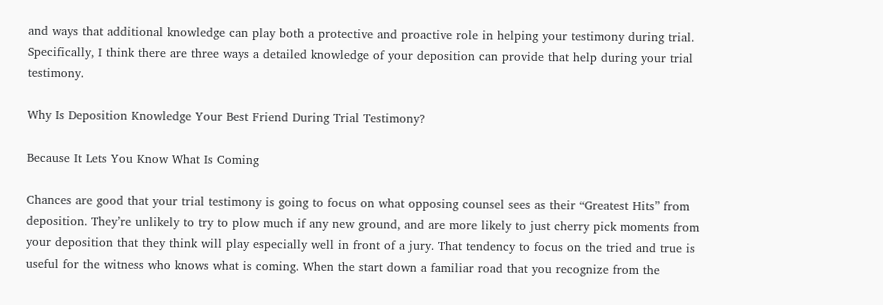and ways that additional knowledge can play both a protective and proactive role in helping your testimony during trial. Specifically, I think there are three ways a detailed knowledge of your deposition can provide that help during your trial testimony.

Why Is Deposition Knowledge Your Best Friend During Trial Testimony?

Because It Lets You Know What Is Coming

Chances are good that your trial testimony is going to focus on what opposing counsel sees as their “Greatest Hits” from deposition. They’re unlikely to try to plow much if any new ground, and are more likely to just cherry pick moments from your deposition that they think will play especially well in front of a jury. That tendency to focus on the tried and true is useful for the witness who knows what is coming. When the start down a familiar road that you recognize from the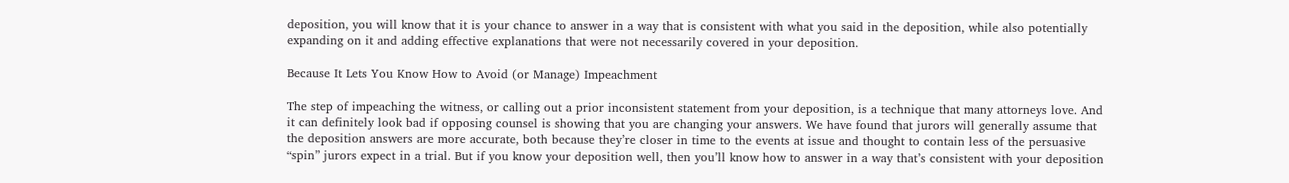deposition, you will know that it is your chance to answer in a way that is consistent with what you said in the deposition, while also potentially expanding on it and adding effective explanations that were not necessarily covered in your deposition.

Because It Lets You Know How to Avoid (or Manage) Impeachment

The step of impeaching the witness, or calling out a prior inconsistent statement from your deposition, is a technique that many attorneys love. And it can definitely look bad if opposing counsel is showing that you are changing your answers. We have found that jurors will generally assume that the deposition answers are more accurate, both because they’re closer in time to the events at issue and thought to contain less of the persuasive “spin” jurors expect in a trial. But if you know your deposition well, then you’ll know how to answer in a way that’s consistent with your deposition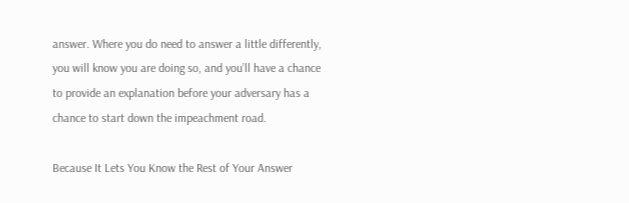answer. Where you do need to answer a little differently, you will know you are doing so, and you’ll have a chance to provide an explanation before your adversary has a chance to start down the impeachment road.

Because It Lets You Know the Rest of Your Answer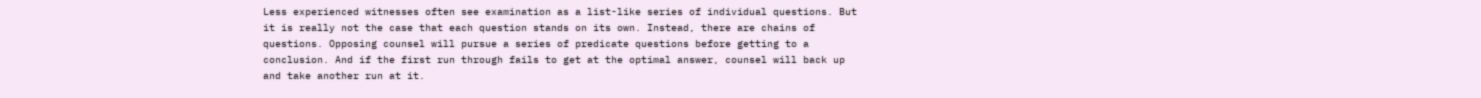Less experienced witnesses often see examination as a list-like series of individual questions. But it is really not the case that each question stands on its own. Instead, there are chains of questions. Opposing counsel will pursue a series of predicate questions before getting to a conclusion. And if the first run through fails to get at the optimal answer, counsel will back up and take another run at it.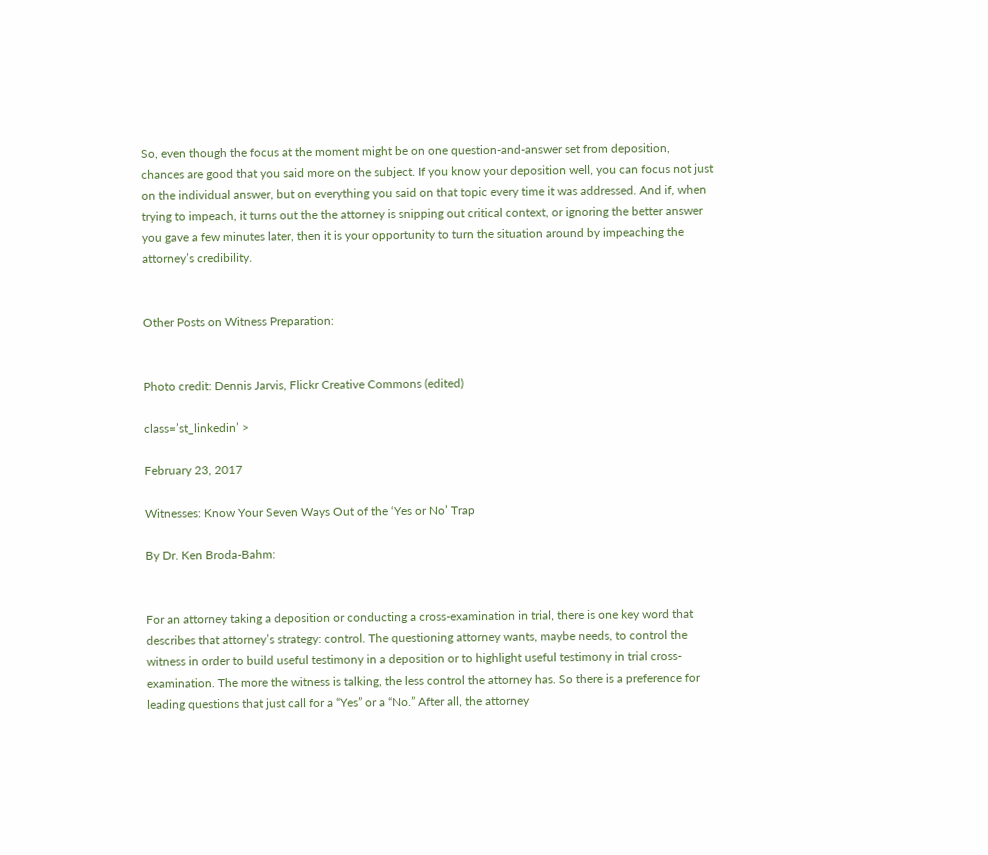So, even though the focus at the moment might be on one question-and-answer set from deposition, chances are good that you said more on the subject. If you know your deposition well, you can focus not just on the individual answer, but on everything you said on that topic every time it was addressed. And if, when trying to impeach, it turns out the the attorney is snipping out critical context, or ignoring the better answer you gave a few minutes later, then it is your opportunity to turn the situation around by impeaching the attorney’s credibility.


Other Posts on Witness Preparation:


Photo credit: Dennis Jarvis, Flickr Creative Commons (edited)

class=’st_linkedin’ >

February 23, 2017

Witnesses: Know Your Seven Ways Out of the ‘Yes or No’ Trap

By Dr. Ken Broda-Bahm:


For an attorney taking a deposition or conducting a cross-examination in trial, there is one key word that describes that attorney’s strategy: control. The questioning attorney wants, maybe needs, to control the witness in order to build useful testimony in a deposition or to highlight useful testimony in trial cross-examination. The more the witness is talking, the less control the attorney has. So there is a preference for leading questions that just call for a “Yes” or a “No.” After all, the attorney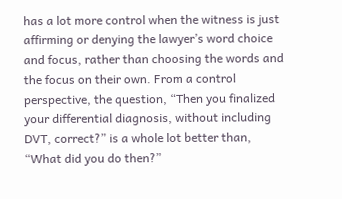has a lot more control when the witness is just affirming or denying the lawyer’s word choice and focus, rather than choosing the words and the focus on their own. From a control perspective, the question, “Then you finalized your differential diagnosis, without including DVT, correct?” is a whole lot better than, “What did you do then?”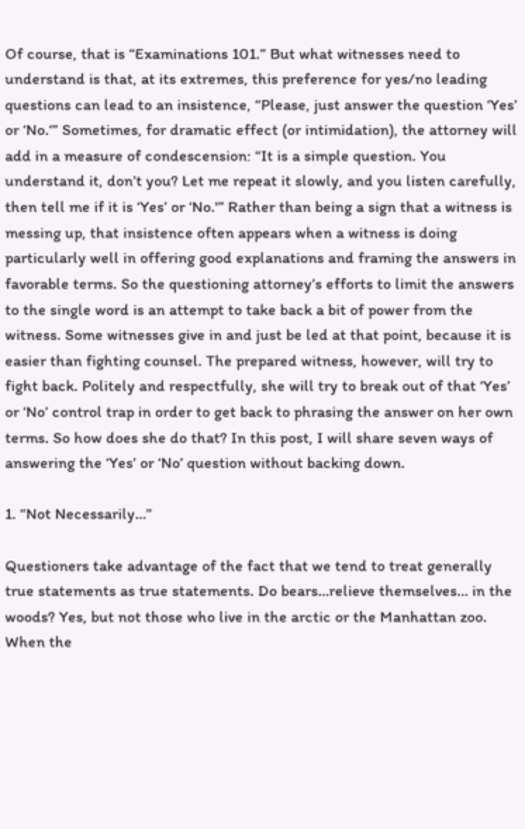Of course, that is “Examinations 101.” But what witnesses need to understand is that, at its extremes, this preference for yes/no leading questions can lead to an insistence, “Please, just answer the question ‘Yes’ or ‘No.‘” Sometimes, for dramatic effect (or intimidation), the attorney will add in a measure of condescension: “It is a simple question. You understand it, don’t you? Let me repeat it slowly, and you listen carefully, then tell me if it is ‘Yes’ or ‘No.'” Rather than being a sign that a witness is messing up, that insistence often appears when a witness is doing particularly well in offering good explanations and framing the answers in favorable terms. So the questioning attorney’s efforts to limit the answers to the single word is an attempt to take back a bit of power from the witness. Some witnesses give in and just be led at that point, because it is easier than fighting counsel. The prepared witness, however, will try to fight back. Politely and respectfully, she will try to break out of that ‘Yes’ or ‘No’ control trap in order to get back to phrasing the answer on her own terms. So how does she do that? In this post, I will share seven ways of answering the ‘Yes’ or ‘No’ question without backing down.

1. “Not Necessarily…”

Questioners take advantage of the fact that we tend to treat generally true statements as true statements. Do bears…relieve themselves… in the woods? Yes, but not those who live in the arctic or the Manhattan zoo. When the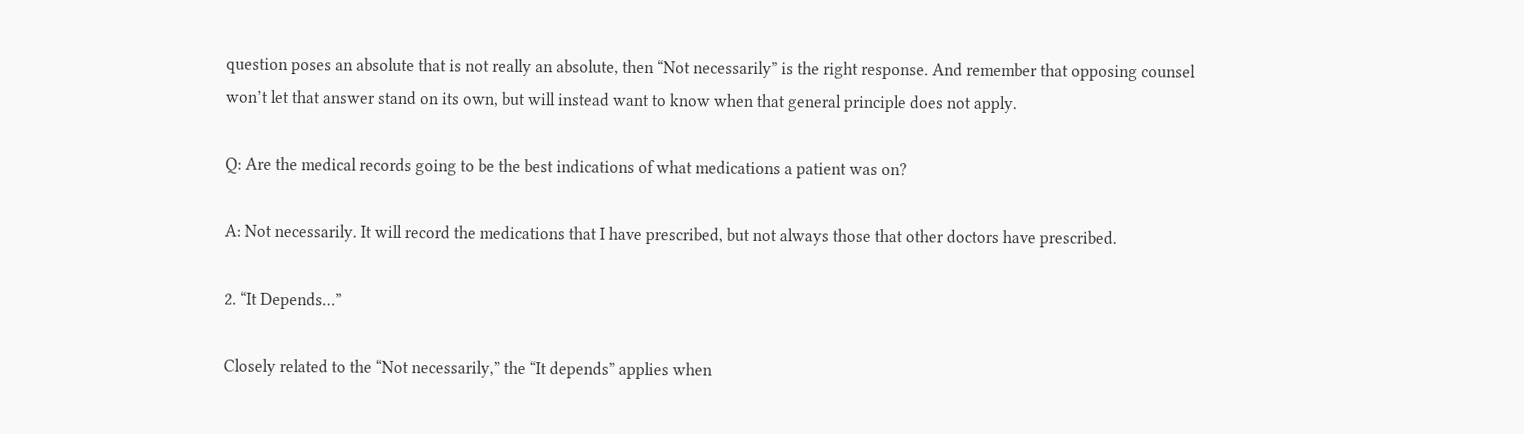question poses an absolute that is not really an absolute, then “Not necessarily” is the right response. And remember that opposing counsel won’t let that answer stand on its own, but will instead want to know when that general principle does not apply.

Q: Are the medical records going to be the best indications of what medications a patient was on?

A: Not necessarily. It will record the medications that I have prescribed, but not always those that other doctors have prescribed.

2. “It Depends…”

Closely related to the “Not necessarily,” the “It depends” applies when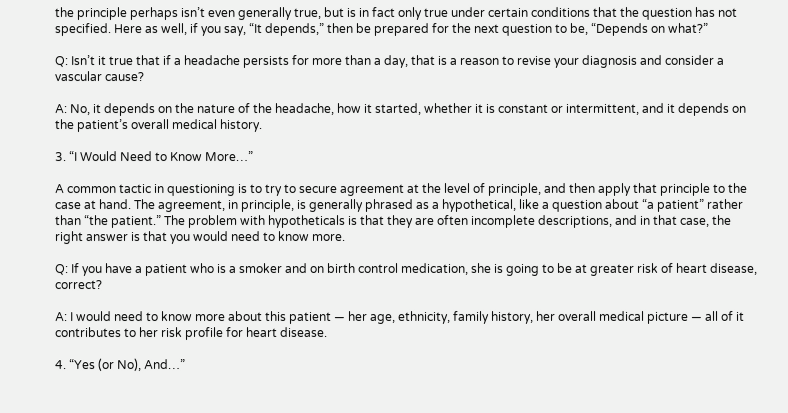the principle perhaps isn’t even generally true, but is in fact only true under certain conditions that the question has not specified. Here as well, if you say, “It depends,” then be prepared for the next question to be, “Depends on what?”

Q: Isn’t it true that if a headache persists for more than a day, that is a reason to revise your diagnosis and consider a vascular cause?

A: No, it depends on the nature of the headache, how it started, whether it is constant or intermittent, and it depends on the patient’s overall medical history.

3. “I Would Need to Know More…”

A common tactic in questioning is to try to secure agreement at the level of principle, and then apply that principle to the case at hand. The agreement, in principle, is generally phrased as a hypothetical, like a question about “a patient” rather than “the patient.” The problem with hypotheticals is that they are often incomplete descriptions, and in that case, the right answer is that you would need to know more.

Q: If you have a patient who is a smoker and on birth control medication, she is going to be at greater risk of heart disease, correct?

A: I would need to know more about this patient — her age, ethnicity, family history, her overall medical picture — all of it contributes to her risk profile for heart disease.

4. “Yes (or No), And…”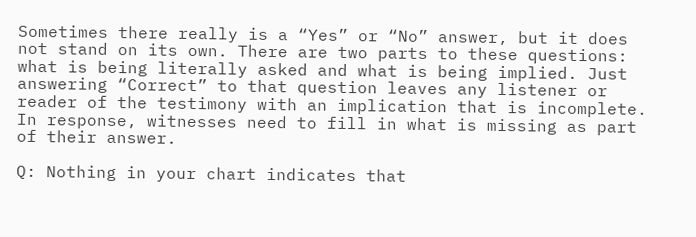Sometimes there really is a “Yes” or “No” answer, but it does not stand on its own. There are two parts to these questions: what is being literally asked and what is being implied. Just answering “Correct” to that question leaves any listener or reader of the testimony with an implication that is incomplete. In response, witnesses need to fill in what is missing as part of their answer.

Q: Nothing in your chart indicates that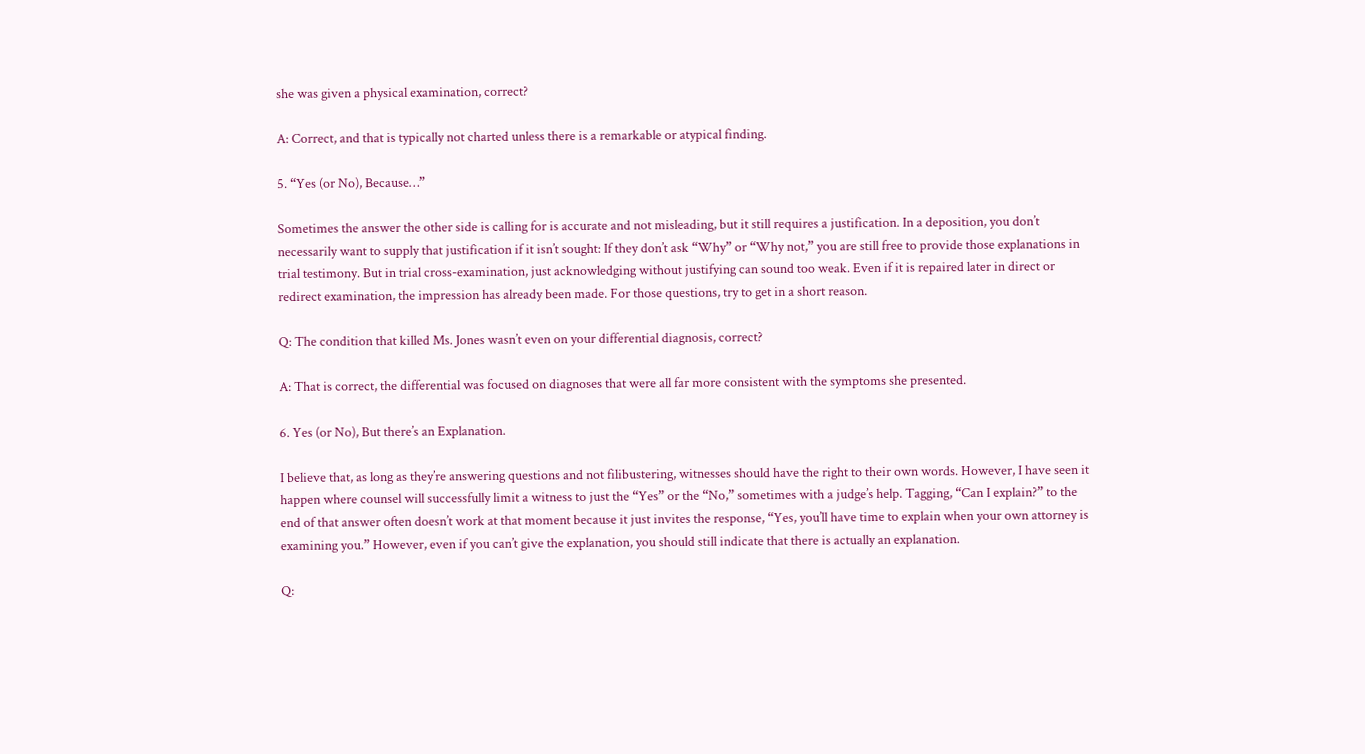she was given a physical examination, correct?

A: Correct, and that is typically not charted unless there is a remarkable or atypical finding.

5. “Yes (or No), Because…”

Sometimes the answer the other side is calling for is accurate and not misleading, but it still requires a justification. In a deposition, you don’t necessarily want to supply that justification if it isn’t sought: If they don’t ask “Why” or “Why not,” you are still free to provide those explanations in trial testimony. But in trial cross-examination, just acknowledging without justifying can sound too weak. Even if it is repaired later in direct or redirect examination, the impression has already been made. For those questions, try to get in a short reason.

Q: The condition that killed Ms. Jones wasn’t even on your differential diagnosis, correct?

A: That is correct, the differential was focused on diagnoses that were all far more consistent with the symptoms she presented.

6. Yes (or No), But there’s an Explanation.

I believe that, as long as they’re answering questions and not filibustering, witnesses should have the right to their own words. However, I have seen it happen where counsel will successfully limit a witness to just the “Yes” or the “No,” sometimes with a judge’s help. Tagging, “Can I explain?” to the end of that answer often doesn’t work at that moment because it just invites the response, “Yes, you’ll have time to explain when your own attorney is examining you.” However, even if you can’t give the explanation, you should still indicate that there is actually an explanation.

Q: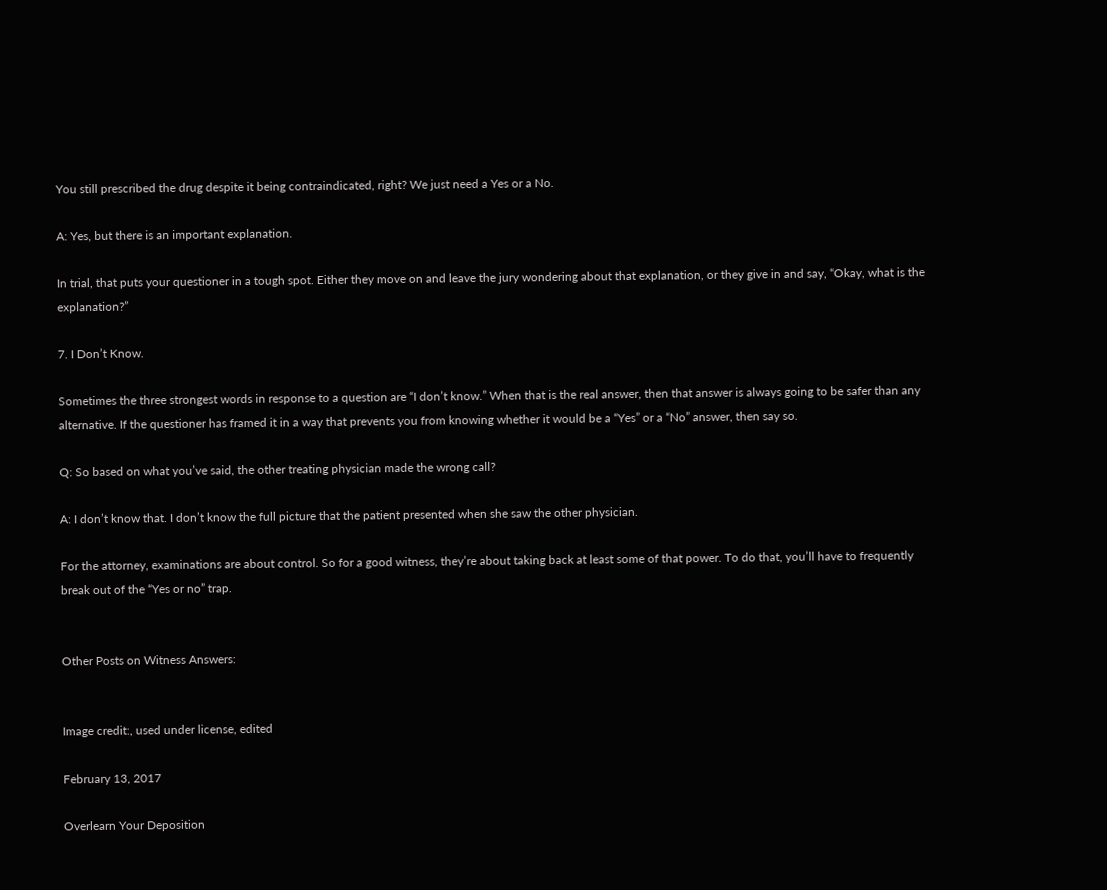You still prescribed the drug despite it being contraindicated, right? We just need a Yes or a No.

A: Yes, but there is an important explanation.

In trial, that puts your questioner in a tough spot. Either they move on and leave the jury wondering about that explanation, or they give in and say, “Okay, what is the explanation?”

7. I Don’t Know.

Sometimes the three strongest words in response to a question are “I don’t know.” When that is the real answer, then that answer is always going to be safer than any alternative. If the questioner has framed it in a way that prevents you from knowing whether it would be a “Yes” or a “No” answer, then say so.

Q: So based on what you’ve said, the other treating physician made the wrong call?

A: I don’t know that. I don’t know the full picture that the patient presented when she saw the other physician.

For the attorney, examinations are about control. So for a good witness, they’re about taking back at least some of that power. To do that, you’ll have to frequently break out of the “Yes or no” trap.


Other Posts on Witness Answers:


Image credit:, used under license, edited

February 13, 2017

Overlearn Your Deposition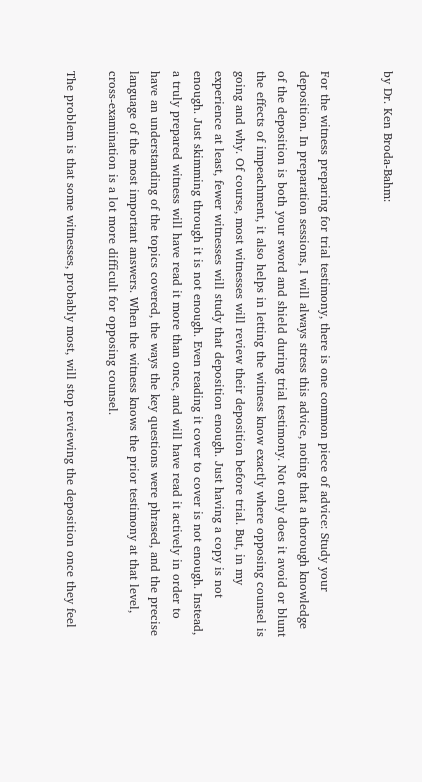by Dr. Ken Broda-Bahm:


For the witness preparing for trial testimony, there is one common piece of advice: Study your deposition. In preparation sessions, I will always stress this advice, noting that a thorough knowledge of the deposition is both your sword and shield during trial testimony. Not only does it avoid or blunt the effects of impeachment, it also helps in letting the witness know exactly where opposing counsel is going and why. Of course, most witnesses will review their deposition before trial. But, in my experience at least, fewer witnesses will study that deposition enough. Just having a copy is not enough. Just skimming through it is not enough. Even reading it cover to cover is not enough. Instead, a truly prepared witness will have read it more than once, and will have read it actively in order to have an understanding of the topics covered, the ways the key questions were phrased, and the precise language of the most important answers. When the witness knows the prior testimony at that level, cross-examination is a lot more difficult for opposing counsel.

The problem is that some witnesses, probably most, will stop reviewing the deposition once they feel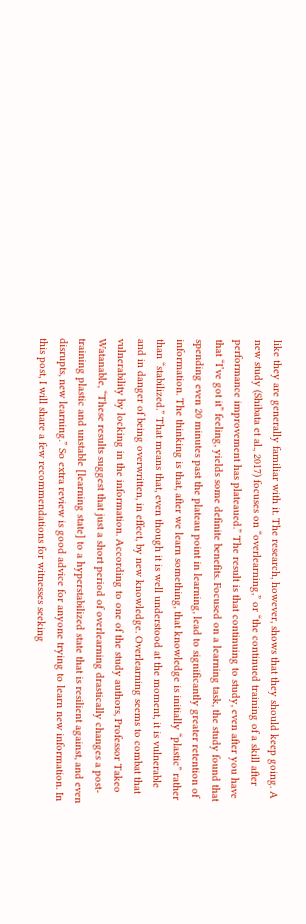like they are generally familiar with it. The research, however, shows that they should keep going. A new study (Shibata et al., 2017) focuses on “overlearning,” or “the continued training of a skill after performance improvement has plateaued.” The result is that continuing to study, even after you have that “I’ve got it” feeling, yields some definite benefits. Focused on a learning task, the study found that spending even 20 minutes past the plateau point in learning, lead to significantly greater retention of information. The thinking is that, after we learn something, that knowledge is initially “plastic” rather than “stabilized.” That means that, even though it is well understood at the moment, it is vulnerable and in danger of being overwritten, in effect, by new knowledge. Overlearning seems to combat that vulnerability by locking in the information. According to one of the study authors, Professor Takeo Watanable, “These results suggest that just a short period of overlearning drastically changes a post-training plastic and unstable [learning state] to a hyperstabilized state that is resilient against, and even disrupts, new learning.” So extra review is good advice for anyone trying to learn new information. In this post, I will share a few recommendations for witnesses seeking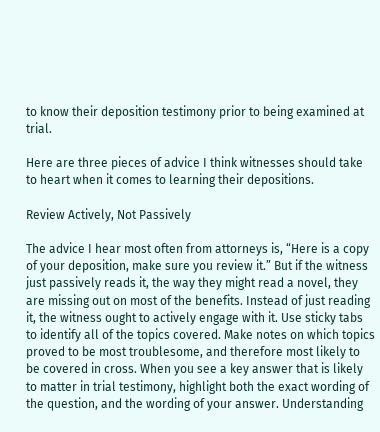to know their deposition testimony prior to being examined at trial.

Here are three pieces of advice I think witnesses should take to heart when it comes to learning their depositions.

Review Actively, Not Passively

The advice I hear most often from attorneys is, “Here is a copy of your deposition, make sure you review it.” But if the witness just passively reads it, the way they might read a novel, they are missing out on most of the benefits. Instead of just reading it, the witness ought to actively engage with it. Use sticky tabs to identify all of the topics covered. Make notes on which topics proved to be most troublesome, and therefore most likely to be covered in cross. When you see a key answer that is likely to matter in trial testimony, highlight both the exact wording of the question, and the wording of your answer. Understanding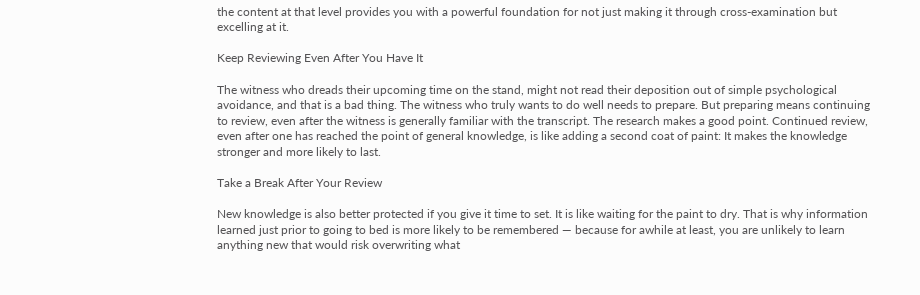the content at that level provides you with a powerful foundation for not just making it through cross-examination but excelling at it.

Keep Reviewing Even After You Have It

The witness who dreads their upcoming time on the stand, might not read their deposition out of simple psychological avoidance, and that is a bad thing. The witness who truly wants to do well needs to prepare. But preparing means continuing to review, even after the witness is generally familiar with the transcript. The research makes a good point. Continued review, even after one has reached the point of general knowledge, is like adding a second coat of paint: It makes the knowledge stronger and more likely to last.

Take a Break After Your Review

New knowledge is also better protected if you give it time to set. It is like waiting for the paint to dry. That is why information learned just prior to going to bed is more likely to be remembered — because for awhile at least, you are unlikely to learn anything new that would risk overwriting what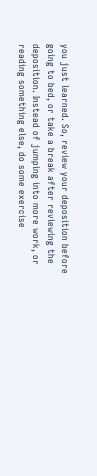you just learned. So, review your deposition before going to bed, or take a break after reviewing the deposition. Instead of jumping into more work, or reading something else, do some exercise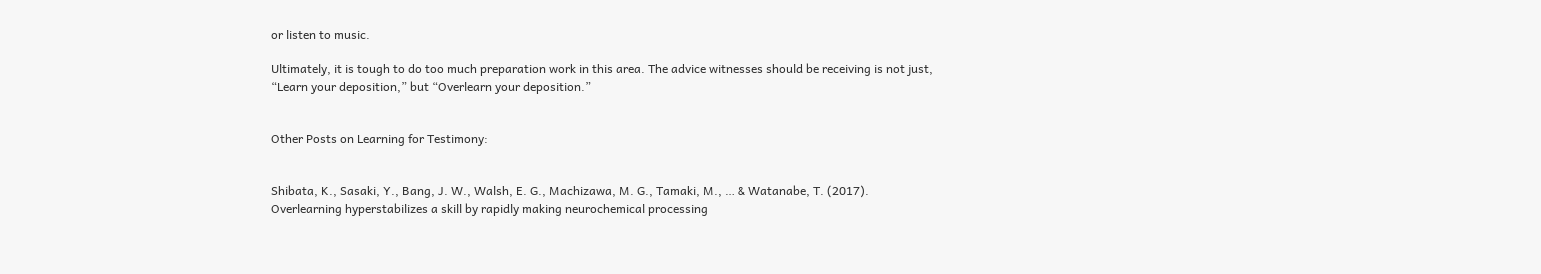or listen to music.

Ultimately, it is tough to do too much preparation work in this area. The advice witnesses should be receiving is not just, “Learn your deposition,” but “Overlearn your deposition.”


Other Posts on Learning for Testimony:


Shibata, K., Sasaki, Y., Bang, J. W., Walsh, E. G., Machizawa, M. G., Tamaki, M., … & Watanabe, T. (2017). Overlearning hyperstabilizes a skill by rapidly making neurochemical processing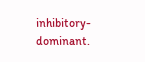inhibitory-dominant.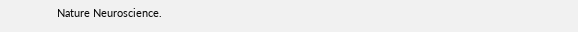Nature Neuroscience.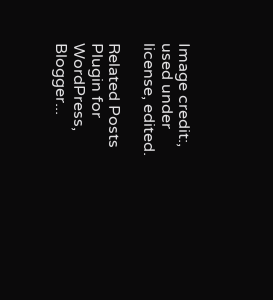Image credit:, used under license, edited.

Related Posts Plugin for WordPress, Blogger...